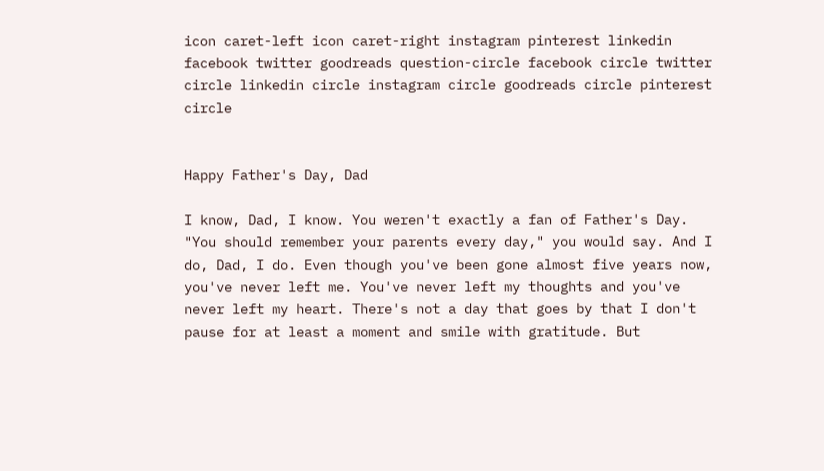icon caret-left icon caret-right instagram pinterest linkedin facebook twitter goodreads question-circle facebook circle twitter circle linkedin circle instagram circle goodreads circle pinterest circle


Happy Father's Day, Dad

I know, Dad, I know. You weren't exactly a fan of Father's Day. "You should remember your parents every day," you would say. And I do, Dad, I do. Even though you've been gone almost five years now, you've never left me. You've never left my thoughts and you've never left my heart. There's not a day that goes by that I don't pause for at least a moment and smile with gratitude. But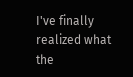I've finally realized what the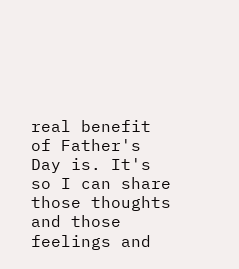real benefit of Father's Day is. It's so I can share those thoughts and those feelings and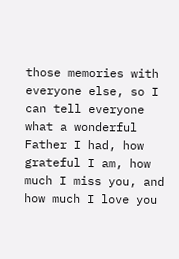those memories with everyone else, so I can tell everyone what a wonderful Father I had, how grateful I am, how much I miss you, and how much I love you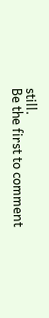still.
Be the first to comment